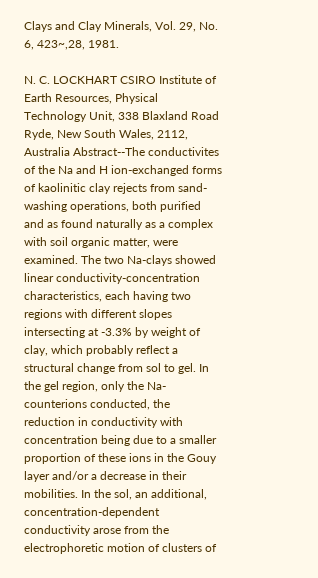Clays and Clay Minerals, Vol. 29, No. 6, 423~,28, 1981.

N. C. LOCKHART CSIRO Institute of Earth Resources, Physical Technology Unit, 338 Blaxland Road Ryde, New South Wales, 2112, Australia Abstract--The conductivites of the Na and H ion-exchanged forms of kaolinitic clay rejects from sand-washing operations, both purified and as found naturally as a complex with soil organic matter, were examined. The two Na-clays showed linear conductivity-concentration characteristics, each having two regions with different slopes intersecting at -3.3% by weight of clay, which probably reflect a structural change from sol to gel. In the gel region, only the Na-counterions conducted, the reduction in conductivity with concentration being due to a smaller proportion of these ions in the Gouy layer and/or a decrease in their mobilities. In the sol, an additional, concentration-dependent conductivity arose from the electrophoretic motion of clusters of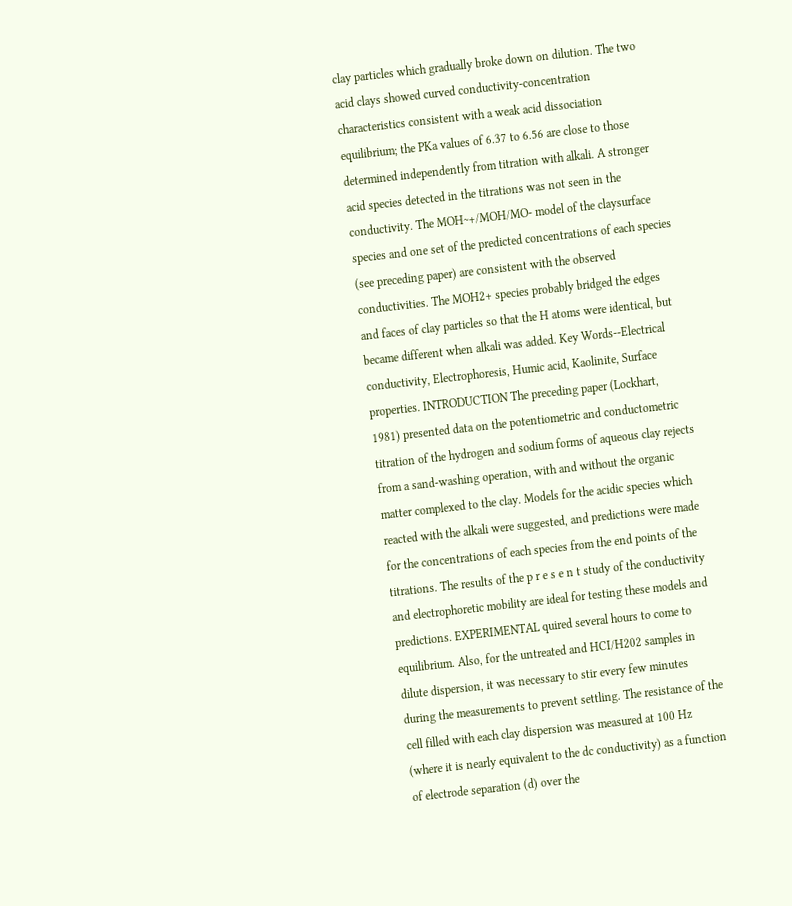clay particles which gradually broke down on dilution. The two acid clays showed curved conductivity-concentration characteristics consistent with a weak acid dissociation equilibrium; the PKa values of 6.37 to 6.56 are close to those determined independently from titration with alkali. A stronger acid species detected in the titrations was not seen in the conductivity. The MOH~+/MOH/MO- model of the claysurface species and one set of the predicted concentrations of each species (see preceding paper) are consistent with the observed conductivities. The MOH2+ species probably bridged the edges and faces of clay particles so that the H atoms were identical, but became different when alkali was added. Key Words--Electrical conductivity, Electrophoresis, Humic acid, Kaolinite, Surface properties. INTRODUCTION The preceding paper (Lockhart, 1981) presented data on the potentiometric and conductometric titration of the hydrogen and sodium forms of aqueous clay rejects from a sand-washing operation, with and without the organic matter complexed to the clay. Models for the acidic species which reacted with the alkali were suggested, and predictions were made for the concentrations of each species from the end points of the titrations. The results of the p r e s e n t study of the conductivity and electrophoretic mobility are ideal for testing these models and predictions. EXPERIMENTAL quired several hours to come to equilibrium. Also, for the untreated and HCI/H202 samples in dilute dispersion, it was necessary to stir every few minutes during the measurements to prevent settling. The resistance of the cell filled with each clay dispersion was measured at 100 Hz (where it is nearly equivalent to the dc conductivity) as a function of electrode separation (d) over the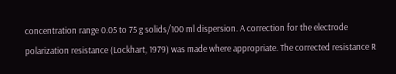concentration range 0.05 to 75 g solids/100 ml dispersion. A correction for the electrode polarization resistance (Lockhart, 1979) was made where appropriate. The corrected resistance R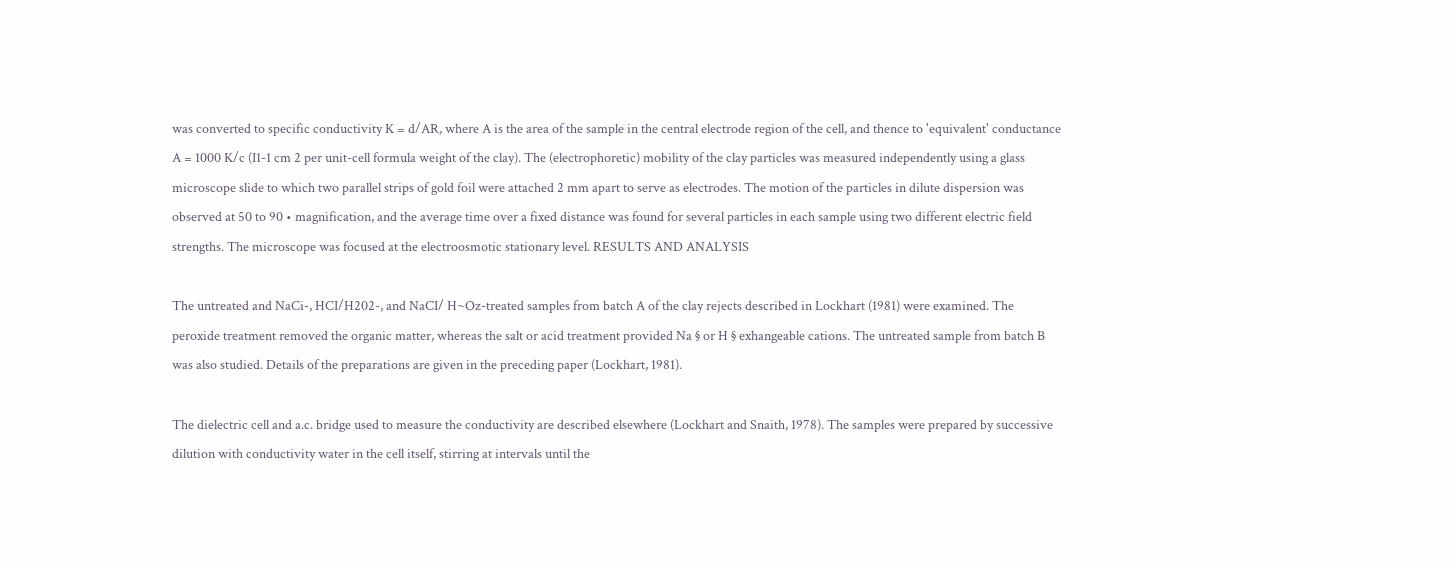was converted to specific conductivity K = d/AR, where A is the area of the sample in the central electrode region of the cell, and thence to 'equivalent' conductance A = 1000 K/c (I1-1 cm 2 per unit-cell formula weight of the clay). The (electrophoretic) mobility of the clay particles was measured independently using a glass microscope slide to which two parallel strips of gold foil were attached 2 mm apart to serve as electrodes. The motion of the particles in dilute dispersion was observed at 50 to 90 • magnification, and the average time over a fixed distance was found for several particles in each sample using two different electric field strengths. The microscope was focused at the electroosmotic stationary level. RESULTS AND ANALYSIS

The untreated and NaCi-, HCI/H202-, and NaCI/ H~Oz-treated samples from batch A of the clay rejects described in Lockhart (1981) were examined. The peroxide treatment removed the organic matter, whereas the salt or acid treatment provided Na § or H § exhangeable cations. The untreated sample from batch B was also studied. Details of the preparations are given in the preceding paper (Lockhart, 1981).

The dielectric cell and a.c. bridge used to measure the conductivity are described elsewhere (Lockhart and Snaith, 1978). The samples were prepared by successive dilution with conductivity water in the cell itself, stirring at intervals until the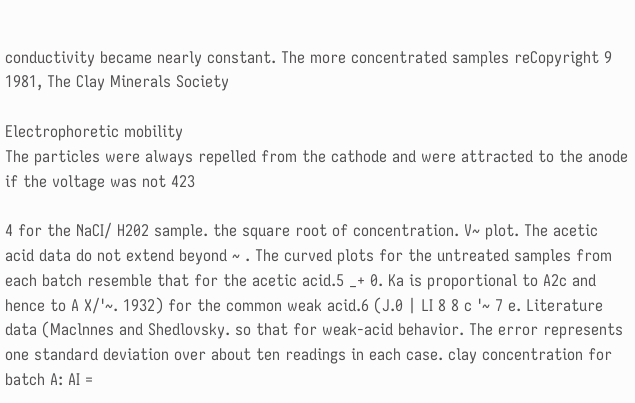conductivity became nearly constant. The more concentrated samples reCopyright 9 1981, The Clay Minerals Society

Electrophoretic mobility
The particles were always repelled from the cathode and were attracted to the anode if the voltage was not 423

4 for the NaCI/ H202 sample. the square root of concentration. V~ plot. The acetic acid data do not extend beyond ~ . The curved plots for the untreated samples from each batch resemble that for the acetic acid.5 _+ 0. Ka is proportional to A2c and hence to A X/'~. 1932) for the common weak acid.6 (J.0 | LI 8 8 c '~ 7 e. Literature data (Maclnnes and Shedlovsky. so that for weak-acid behavior. The error represents one standard deviation over about ten readings in each case. clay concentration for batch A: AI =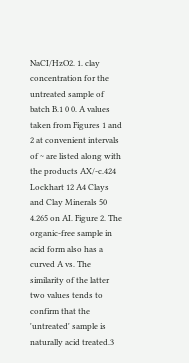NaCI/HzO2. 1. clay concentration for the untreated sample of batch B.1 0 0. A values taken from Figures 1 and 2 at convenient intervals of ~ are listed along with the products AX/-c.424 Lockhart 12 A4 Clays and Clay Minerals 50 4.265 on AI. Figure 2. The organic-free sample in acid form also has a curved A vs. The similarity of the latter two values tends to confirm that the 'untreated' sample is naturally acid treated.3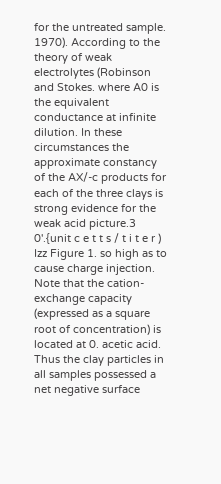for the untreated sample. 1970). According to the theory of weak electrolytes (Robinson and Stokes. where A0 is the equivalent conductance at infinite dilution. In these circumstances the approximate constancy of the AX/-c products for each of the three clays is strong evidence for the weak acid picture.3 0'.{unit c e t t s / t i t e r ) Izz Figure 1. so high as to cause charge injection. Note that the cation-exchange capacity (expressed as a square root of concentration) is located at 0. acetic acid. Thus the clay particles in all samples possessed a net negative surface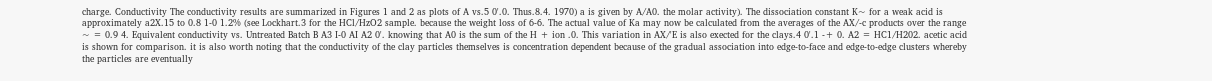charge. Conductivity The conductivity results are summarized in Figures 1 and 2 as plots of A vs.5 0'.0. Thus.8.4. 1970) a is given by A/A0. the molar activity). The dissociation constant K~ for a weak acid is approximately a2X.15 to 0.8 1-0 1.2% (see Lockhart.3 for the HCl/HzO2 sample. because the weight loss of 6-6. The actual value of Ka may now be calculated from the averages of the AX/-c products over the range ~ = 0.9 4. Equivalent conductivity vs. Untreated Batch B A3 I-0 AI A2 0'. knowing that A0 is the sum of the H + ion .0. This variation in AX/'E is also exected for the clays.4 0'.1 -+ 0. A2 = HC1/H202. acetic acid is shown for comparison. it is also worth noting that the conductivity of the clay particles themselves is concentration dependent because of the gradual association into edge-to-face and edge-to-edge clusters whereby the particles are eventually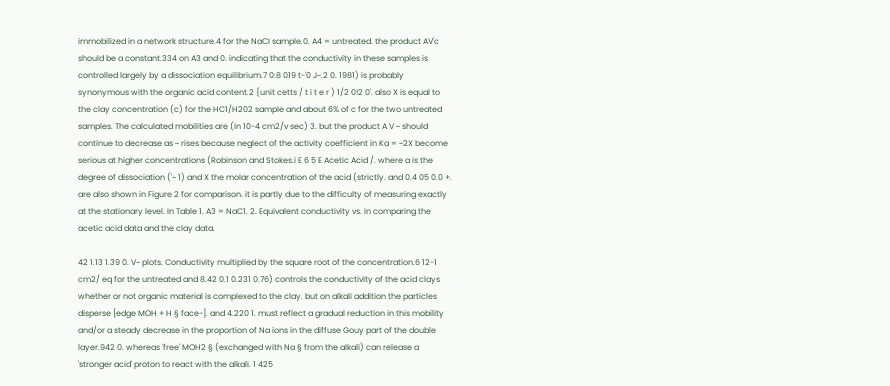immobilized in a network structure.4 for the NaCI sample.0. A4 = untreated. the product AV'c should be a constant.334 on A3 and 0. indicating that the conductivity in these samples is controlled largely by a dissociation equilibrium.7 0:8 019 t-'0 J~.2 0. 1981) is probably synonymous with the organic acid content.2 {unit cetts / t i t e r ) 1/2 0!2 0'. also X is equal to the clay concentration (c) for the HC1/H202 sample and about 6% of c for the two untreated samples. The calculated mobilities are (in 10-4 cm2/v sec) 3. but the product A V ~ should continue to decrease as ~ rises because neglect of the activity coefficient in Ka = ~2X become serious at higher concentrations (Robinson and Stokes.i E 6 5 E Acetic Acid /. where a is the degree of dissociation ('~ 1) and X the molar concentration of the acid (strictly. and 0.4 05 0.0 +. are also shown in Figure 2 for comparison. it is partly due to the difficulty of measuring exactly at the stationary level. In Table 1. A3 = NaC1. 2. Equivalent conductivity vs. In comparing the acetic acid data and the clay data.

42 1.13 1.39 0. V~ plots. Conductivity multiplied by the square root of the concentration.6 12-1 cm2/ eq for the untreated and 8.42 0.1 0.231 0.76) controls the conductivity of the acid clays whether or not organic material is complexed to the clay. but on alkali addition the particles disperse [edge MOH + H § face-]. and 4.220 1. must reflect a gradual reduction in this mobility and/or a steady decrease in the proportion of Na ions in the diffuse Gouy part of the double layer.942 0. whereas 'free' MOH2 § (exchanged with Na § from the alkali) can release a 'stronger acid' proton to react with the alkali. 1 425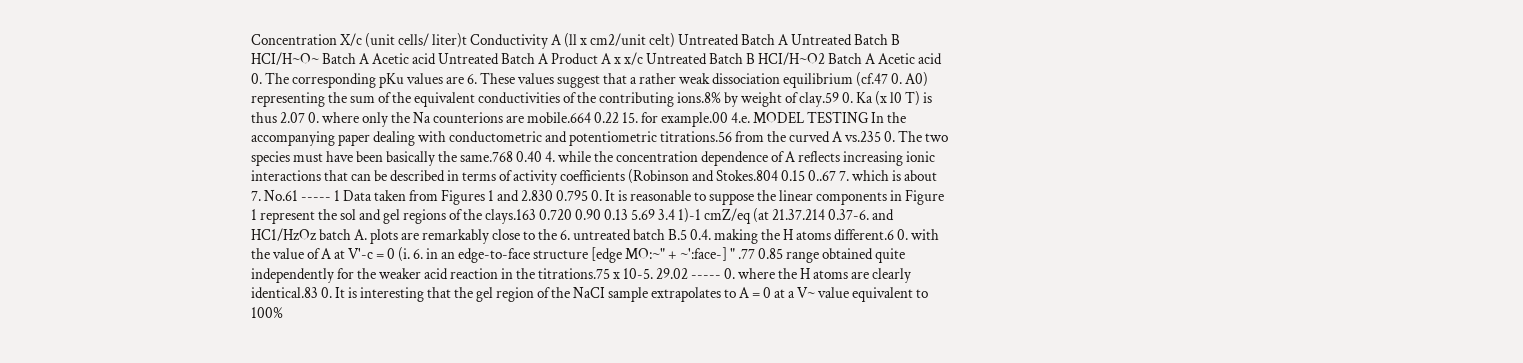Concentration X/c (unit cells/ liter)t Conductivity A (ll x cm2/unit celt) Untreated Batch A Untreated Batch B HCI/H~O~ Batch A Acetic acid Untreated Batch A Product A x x/c Untreated Batch B HCI/H~O2 Batch A Acetic acid 0. The corresponding pKu values are 6. These values suggest that a rather weak dissociation equilibrium (cf.47 0. A0) representing the sum of the equivalent conductivities of the contributing ions.8% by weight of clay.59 0. Ka (x l0 T) is thus 2.07 0. where only the Na counterions are mobile.664 0.22 15. for example.00 4.e. MODEL TESTING In the accompanying paper dealing with conductometric and potentiometric titrations.56 from the curved A vs.235 0. The two species must have been basically the same.768 0.40 4. while the concentration dependence of A reflects increasing ionic interactions that can be described in terms of activity coefficients (Robinson and Stokes.804 0.15 0..67 7. which is about 7. No.61 ----- 1 Data taken from Figures 1 and 2.830 0.795 0. It is reasonable to suppose the linear components in Figure 1 represent the sol and gel regions of the clays.163 0.720 0.90 0.13 5.69 3.4 1)-1 cmZ/eq (at 21.37.214 0.37-6. and HC1/HzOz batch A. plots are remarkably close to the 6. untreated batch B.5 0.4. making the H atoms different.6 0. with the value of A at V'-c = 0 (i. 6. in an edge-to-face structure [edge MO:~" + ~':face-] " .77 0.85 range obtained quite independently for the weaker acid reaction in the titrations.75 x 10-5. 29.02 ----- 0. where the H atoms are clearly identical.83 0. It is interesting that the gel region of the NaCI sample extrapolates to A = 0 at a V~ value equivalent to 100%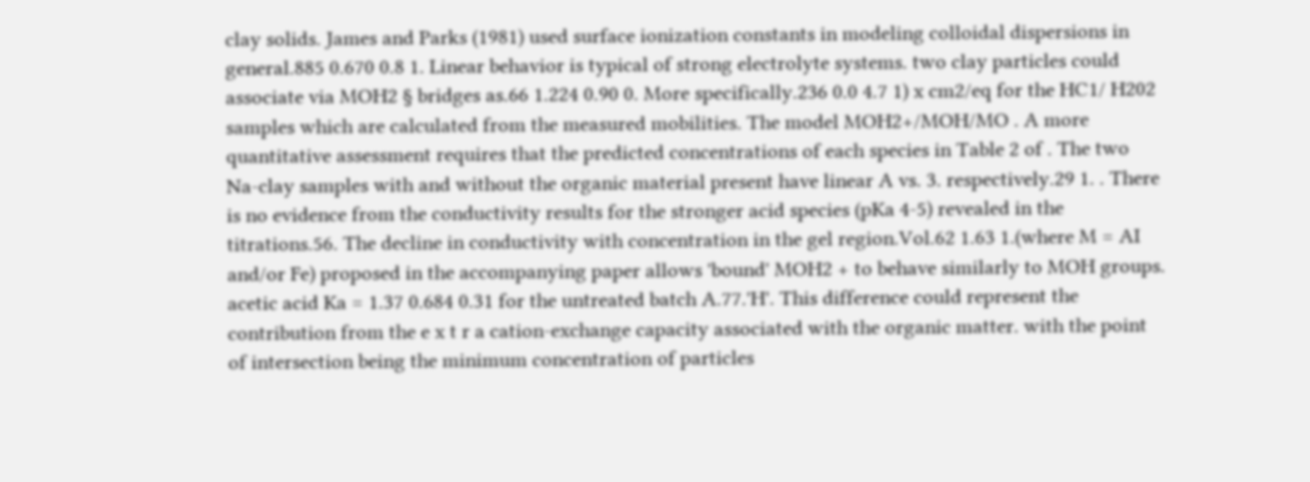clay solids. James and Parks (1981) used surface ionization constants in modeling colloidal dispersions in general.885 0.670 0.8 1. Linear behavior is typical of strong electrolyte systems. two clay particles could associate via MOH2 § bridges as.66 1.224 0.90 0. More specifically.236 0.0 4.7 1) x cm2/eq for the HC1/ H202 samples which are calculated from the measured mobilities. The model MOH2+/MOH/MO . A more quantitative assessment requires that the predicted concentrations of each species in Table 2 of . The two Na-clay samples with and without the organic material present have linear A vs. 3. respectively.29 1. . There is no evidence from the conductivity results for the stronger acid species (pKa 4-5) revealed in the titrations.56. The decline in conductivity with concentration in the gel region.Vol.62 1.63 1.(where M = AI and/or Fe) proposed in the accompanying paper allows 'bound' MOH2 + to behave similarly to MOH groups. acetic acid Ka = 1.37 0.684 0.31 for the untreated batch A.77.'H'. This difference could represent the contribution from the e x t r a cation-exchange capacity associated with the organic matter. with the point of intersection being the minimum concentration of particles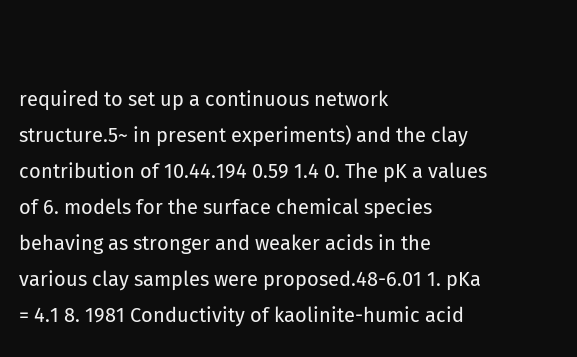required to set up a continuous network structure.5~ in present experiments) and the clay contribution of 10.44.194 0.59 1.4 0. The pK a values of 6. models for the surface chemical species behaving as stronger and weaker acids in the various clay samples were proposed.48-6.01 1. pKa = 4.1 8. 1981 Conductivity of kaolinite-humic acid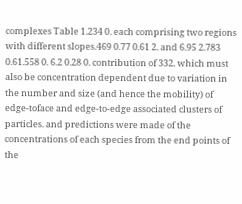complexes Table 1.234 0. each comprising two regions with different slopes.469 0.77 0.61 2. and 6.95 2.783 0.61.558 0. 6.2 0.28 0. contribution of 332. which must also be concentration dependent due to variation in the number and size (and hence the mobility) of edge-toface and edge-to-edge associated clusters of particles. and predictions were made of the concentrations of each species from the end points of the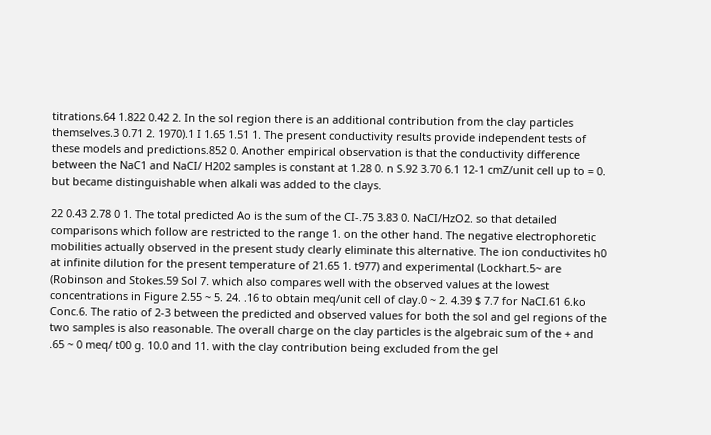titrations.64 1.822 0.42 2. In the sol region there is an additional contribution from the clay particles themselves.3 0.71 2. 1970).1 I 1.65 1.51 1. The present conductivity results provide independent tests of these models and predictions.852 0. Another empirical observation is that the conductivity difference between the NaC1 and NaCI/ H202 samples is constant at 1.28 0. n S.92 3.70 6.1 12-1 cmZ/unit cell up to = 0. but became distinguishable when alkali was added to the clays.

22 0.43 2.78 0 1. The total predicted Ao is the sum of the CI-.75 3.83 0. NaCI/HzO2. so that detailed comparisons which follow are restricted to the range 1. on the other hand. The negative electrophoretic mobilities actually observed in the present study clearly eliminate this alternative. The ion conductivites h0 at infinite dilution for the present temperature of 21.65 1. t977) and experimental (Lockhart.5~ are (Robinson and Stokes.59 Sol 7. which also compares well with the observed values at the lowest concentrations in Figure 2.55 ~ 5. 24. .16 to obtain meq/unit cell of clay.0 ~ 2. 4.39 $ 7.7 for NaCI.61 6.ko Conc.6. The ratio of 2-3 between the predicted and observed values for both the sol and gel regions of the two samples is also reasonable. The overall charge on the clay particles is the algebraic sum of the + and .65 ~ 0 meq/ t00 g. 10.0 and 11. with the clay contribution being excluded from the gel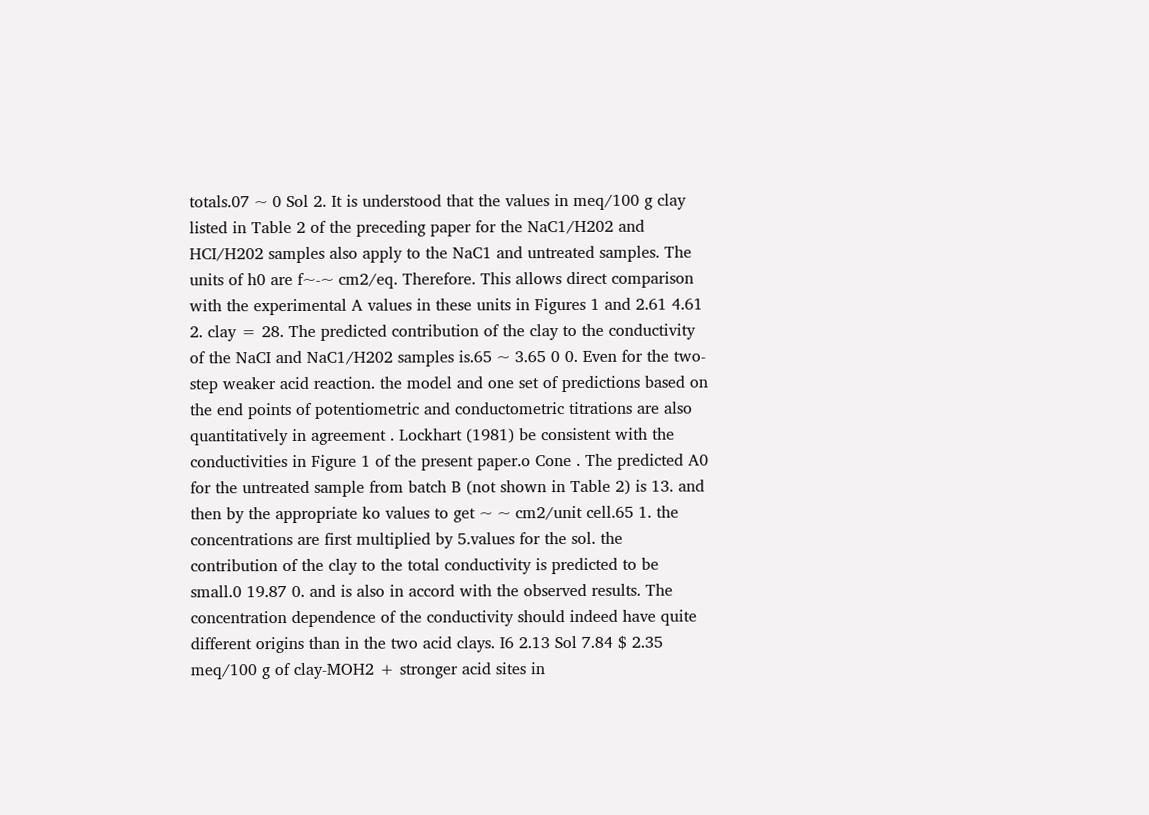totals.07 ~ 0 Sol 2. It is understood that the values in meq/100 g clay listed in Table 2 of the preceding paper for the NaC1/H202 and HCI/H202 samples also apply to the NaC1 and untreated samples. The units of h0 are f~-~ cm2/eq. Therefore. This allows direct comparison with the experimental A values in these units in Figures 1 and 2.61 4.61 2. clay = 28. The predicted contribution of the clay to the conductivity of the NaCI and NaC1/H202 samples is.65 ~ 3.65 0 0. Even for the two-step weaker acid reaction. the model and one set of predictions based on the end points of potentiometric and conductometric titrations are also quantitatively in agreement . Lockhart (1981) be consistent with the conductivities in Figure 1 of the present paper.o Cone . The predicted A0 for the untreated sample from batch B (not shown in Table 2) is 13. and then by the appropriate ko values to get ~ ~ cm2/unit cell.65 1. the concentrations are first multiplied by 5.values for the sol. the contribution of the clay to the total conductivity is predicted to be small.0 19.87 0. and is also in accord with the observed results. The concentration dependence of the conductivity should indeed have quite different origins than in the two acid clays. I6 2.13 Sol 7.84 $ 2.35 meq/100 g of clay-MOH2 + stronger acid sites in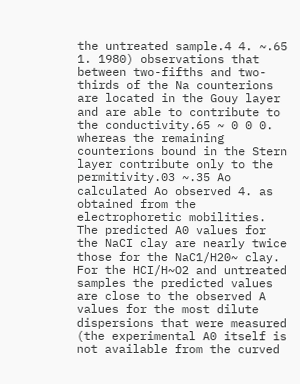the untreated sample.4 4. ~.65 1. 1980) observations that between two-fifths and two-thirds of the Na counterions are located in the Gouy layer and are able to contribute to the conductivity.65 ~ 0 0 0. whereas the remaining counterions bound in the Stern layer contribute only to the permitivity.03 ~.35 Ao calculated Ao observed 4. as obtained from the electrophoretic mobilities. The predicted A0 values for the NaCI clay are nearly twice those for the NaC1/H20~ clay. For the HCI/H~O2 and untreated samples the predicted values are close to the observed A values for the most dilute dispersions that were measured (the experimental A0 itself is not available from the curved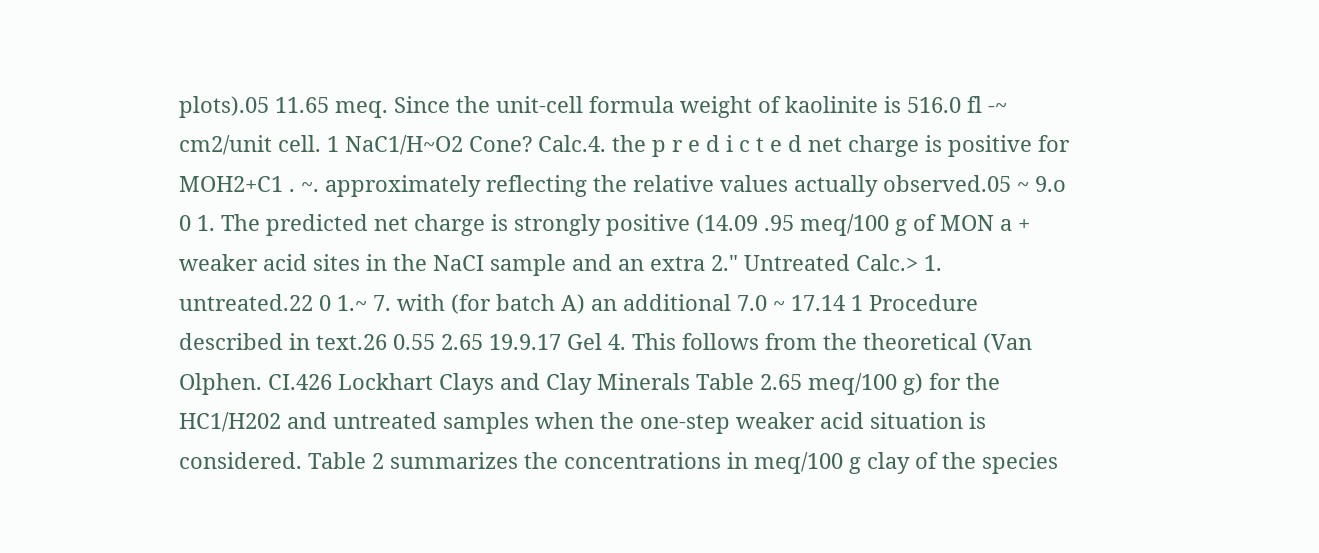plots).05 11.65 meq. Since the unit-cell formula weight of kaolinite is 516.0 fl -~ cm2/unit cell. 1 NaC1/H~O2 Cone? Calc.4. the p r e d i c t e d net charge is positive for MOH2+C1 . ~. approximately reflecting the relative values actually observed.05 ~ 9.o 0 1. The predicted net charge is strongly positive (14.09 .95 meq/100 g of MON a + weaker acid sites in the NaCI sample and an extra 2." Untreated Calc.> 1. untreated.22 0 1.~ 7. with (for batch A) an additional 7.0 ~ 17.14 1 Procedure described in text.26 0.55 2.65 19.9.17 Gel 4. This follows from the theoretical (Van Olphen. CI.426 Lockhart Clays and Clay Minerals Table 2.65 meq/100 g) for the HC1/H202 and untreated samples when the one-step weaker acid situation is considered. Table 2 summarizes the concentrations in meq/100 g clay of the species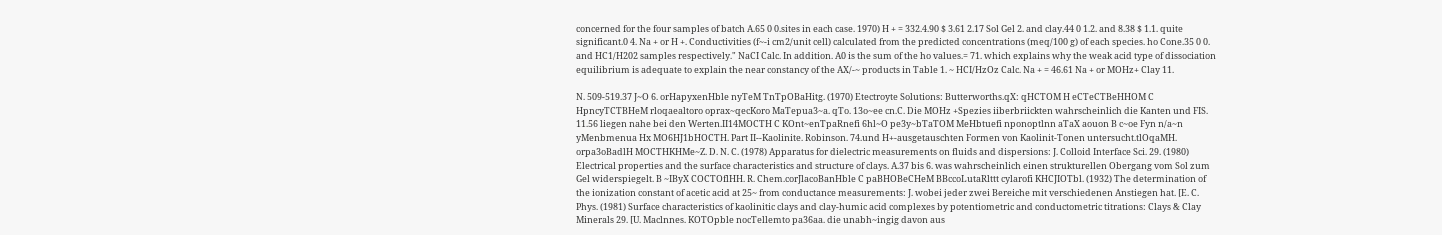concerned for the four samples of batch A.65 0 0.sites in each case. 1970) H + = 332.4.90 $ 3.61 2.17 Sol Gel 2. and clay.44 0 1.2. and 8.38 $ 1.1. quite significant.0 4. Na + or H +. Conductivities (f~-i cm2/unit cell) calculated from the predicted concentrations (meq/100 g) of each species. ho Cone.35 0 0. and HC1/H202 samples respectively." NaCI Calc. In addition. A0 is the sum of the ho values.= 71. which explains why the weak acid type of dissociation equilibrium is adequate to explain the near constancy of the AX/-~ products in Table 1. ~ HCI/HzOz Calc. Na + = 46.61 Na + or MOHz+ Clay 11.

N. 509-519.37 J~O 6. orHapyxenHble nyTeM TnTpOBaHitg. (1970) Etectroyte Solutions: Butterworths.qX: qHCTOM H eCTeCTBeHHOM C HpncyTCTBHeM rloqaealtoro oprax~qecKoro MaTepua3~a. qTo. 13o~ee cn.C. Die MOHz +Spezies iiberbriickten wahrscheinlich die Kanten und FIS. 11.56 liegen nahe bei den Werten.II14MOCTH C KOnt~enTpaRnefi 6hl~O pe3y~bTaTOM MeHbtuefi nponoptlnn aTaX aouon B c~oe Fyn n/a~n yMenbmenua Hx MO6HJ1bHOCTH. Part II--Kaolinite. Robinson. 74.und H+-ausgetauschten Formen von Kaolinit-Tonen untersucht.tlOqaMH. orpa3oBadlH MOCTHKHMe~Z. D. N. C. (1978) Apparatus for dielectric measurements on fluids and dispersions: J. Colloid Interface Sci. 29. (1980) Electrical properties and the surface characteristics and structure of clays. A.37 bis 6. was wahrscheinlich einen strukturellen Obergang vom Sol zum Gel widerspiegelt. B ~IByX COCTOflHH. R. Chem.corJlacoBanHble C paBHOBeCHeM BBccoLutaRlttt cylarofi KHCJIOTbl. (1932) The determination of the ionization constant of acetic acid at 25~ from conductance measurements: J. wobei jeder zwei Bereiche mit verschiedenen Anstiegen hat. [E. C. Phys. (1981) Surface characteristics of kaolinitic clays and clay-humic acid complexes by potentiometric and conductometric titrations: Clays & Clay Minerals 29. [U. Maclnnes. KOTOpble nocTellemto pa36aa. die unabh~ingig davon aus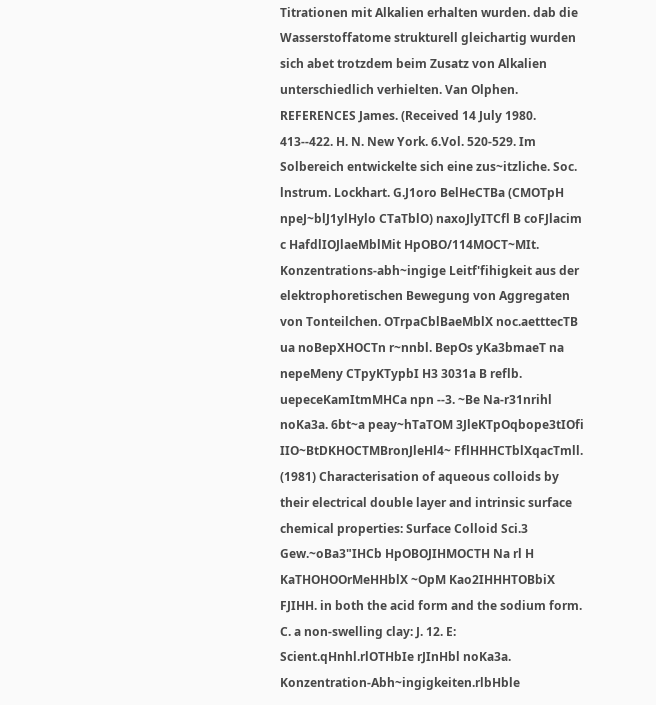Titrationen mit Alkalien erhalten wurden. dab die Wasserstoffatome strukturell gleichartig wurden sich abet trotzdem beim Zusatz von Alkalien unterschiedlich verhielten. Van Olphen. REFERENCES James. (Received 14 July 1980. 413--422. H. N. New York. 6.Vol. 520-529. Im Solbereich entwickelte sich eine zus~itzliche. Soc. lnstrum. Lockhart. G.J1oro BelHeCTBa (CMOTpH npeJ~blJ1ylHylo CTaTblO) naxoJlyITCfl B coFJlacim c HafdlIOJlaeMblMit HpOBO/114MOCT~MIt. Konzentrations-abh~ingige Leitf'fihigkeit aus der elektrophoretischen Bewegung von Aggregaten von Tonteilchen. OTrpaCblBaeMblX noc.aetttecTB ua noBepXHOCTn r~nnbl. BepOs yKa3bmaeT na nepeMeny CTpyKTypbI H3 3031a B reflb. uepeceKamItmMHCa npn --3. ~Be Na-r31nrihl noKa3a. 6bt~a peay~hTaTOM 3JleKTpOqbope3tIOfi IIO~BtDKHOCTMBronJleHl4~ FflHHHCTblXqacTmll. (1981) Characterisation of aqueous colloids by their electrical double layer and intrinsic surface chemical properties: Surface Colloid Sci.3 Gew.~oBa3"IHCb HpOBOJIHMOCTH Na rl H KaTHOHOOrMeHHblX ~OpM Kao2IHHHTOBbiX FJIHH. in both the acid form and the sodium form. C. a non-swelling clay: J. 12. E: Scient.qHnhl.rlOTHbIe rJInHbl noKa3a. Konzentration-Abh~ingigkeiten.rlbHble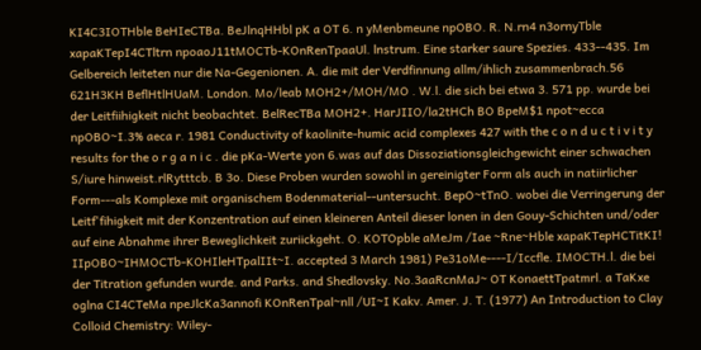KI4C3IOTHble BeHIeCTBa. BeJlnqHHbl pK a OT 6. n yMenbmeune npOBO. R. N.rn4 n3ornyTble xapaKTepI4CTltrn npoaoJ11tMOCTb-KOnRenTpaaUl. lnstrum. Eine starker saure Spezies. 433--435. Im Gelbereich leiteten nur die Na-Gegenionen. A. die mit der Verdfinnung allm/ihlich zusammenbrach.56 621H3KH BeflHtlHUaM. London. Mo/leab MOH2+/MOH/MO . W.l. die sich bei etwa 3. 571 pp. wurde bei der Leitfiihigkeit nicht beobachtet. BelRecTBa MOH2+. HarJIIO/la2tHCh BO BpeM$1 npot~ecca npOBO~I.3% aeca r. 1981 Conductivity of kaolinite-humic acid complexes 427 with the c o n d u c t i v i t y results for the o r g a n i c . die pKa-Werte yon 6.was auf das Dissoziationsgleichgewicht einer schwachen S/iure hinweist.rlRytttcb. B 3o. Diese Proben wurden sowohl in gereinigter Form als auch in natiirlicher Form---als Komplexe mit organischem Bodenmaterial--untersucht. BepO~tTnO. wobei die Verringerung der Leitf'fihigkeit mit der Konzentration auf einen kleineren Anteil dieser lonen in den Gouy-Schichten und/oder auf eine Abnahme ihrer Beweglichkeit zuriickgeht. O. KOTOpble aMeJm /Iae ~Rne~Hble xapaKTepHCTitKI! IIpOBO~IHMOCTb-KOHIleHTpalIIt~I. accepted 3 March 1981) Pe31oMe----I/Iccfle. IMOCTH.l. die bei der Titration gefunden wurde. and Parks. and Shedlovsky. No.3aaRcnMaJ~ OT KonaettTpatmrl. a TaKxe oglna CI4CTeMa npeJlcKa3annofi KOnRenTpal~nll /UI~I Kakv. Amer. J. T. (1977) An Introduction to Clay Colloid Chemistry: Wiley-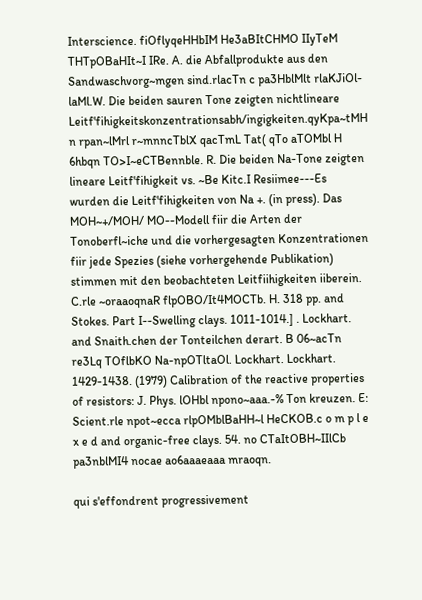Interscience. fiOflyqeHHbIM He3aBItCHMO IIyTeM THTpOBaHIt~I IRe. A. die Abfallprodukte aus den Sandwaschvorg~mgen sind.rlacTn c pa3HblMlt rlaKJiOl-laMl.W. Die beiden sauren Tone zeigten nichtlineare Leitf'fihigkeitskonzentrationsabh/ingigkeiten.qyKpa~tMH n rpan~lMrl r~mnncTblX qacTmL Tat( qTo aTOMbl H 6hbqn TO>I~eCTBennble. R. Die beiden Na-Tone zeigten lineare Leitf'fihigkeit vs. ~Be Kitc.I Resiimee---Es wurden die Leitf'fihigkeiten von Na +. (in press). Das MOH~+/MOH/ MO--Modell fiir die Arten der Tonoberfl~iche und die vorhergesagten Konzentrationen fiir jede Spezies (siehe vorhergehende Publikation) stimmen mit den beobachteten Leitfiihigkeiten iiberein. C.rle ~oraaoqnaR flpOBO/It4MOCTb. H. 318 pp. and Stokes. Part I--Swelling clays. 1011-1014.] . Lockhart. and Snaith.chen der Tonteilchen derart. B 06~acTn re3Lq TOflbKO Na-npOTltaOl. Lockhart. Lockhart. 1429-1438. (1979) Calibration of the reactive properties of resistors: J. Phys. lOHbl npono~aaa.-% Ton kreuzen. E: Scient.rle npot~ecca rlpOMblBaHH~l HeCKOB.c o m p l e x e d and organic-free clays. 54. no CTaItOBH~IIlCb pa3nblMI4 nocae ao6aaaeaaa mraoqn.

qui s'effondrent progressivement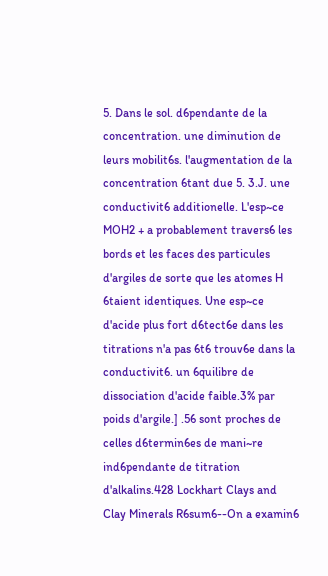5. Dans le sol. d6pendante de la concentration. une diminution de leurs mobilit6s. l'augmentation de la concentration 6tant due 5. 3.J. une conductivit6 additionelle. L'esp~ce MOH2 + a probablement travers6 les bords et les faces des particules d'argiles de sorte que les atomes H 6taient identiques. Une esp~ce d'acide plus fort d6tect6e dans les titrations n'a pas 6t6 trouv6e dans la conductivit6. un 6quilibre de dissociation d'acide faible.3% par poids d'argile.] .56 sont proches de celles d6termin6es de mani~re ind6pendante de titration d'alkalins.428 Lockhart Clays and Clay Minerals R6sum6--On a examin6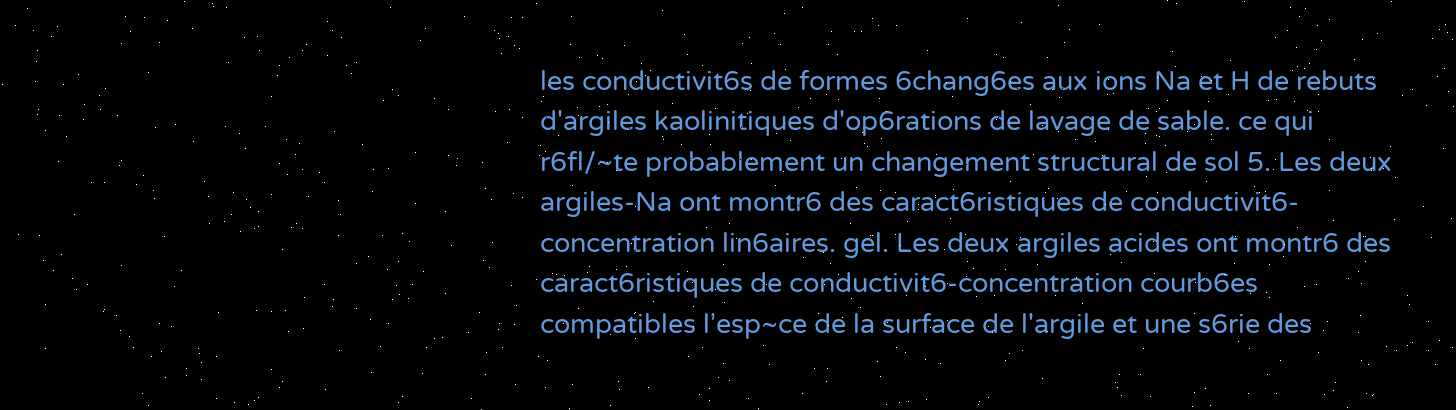les conductivit6s de formes 6chang6es aux ions Na et H de rebuts d'argiles kaolinitiques d'op6rations de lavage de sable. ce qui r6fl/~te probablement un changement structural de sol 5. Les deux argiles-Na ont montr6 des caract6ristiques de conductivit6-concentration lin6aires. gel. Les deux argiles acides ont montr6 des caract6ristiques de conductivit6-concentration courb6es compatibles l'esp~ce de la surface de l'argile et une s6rie des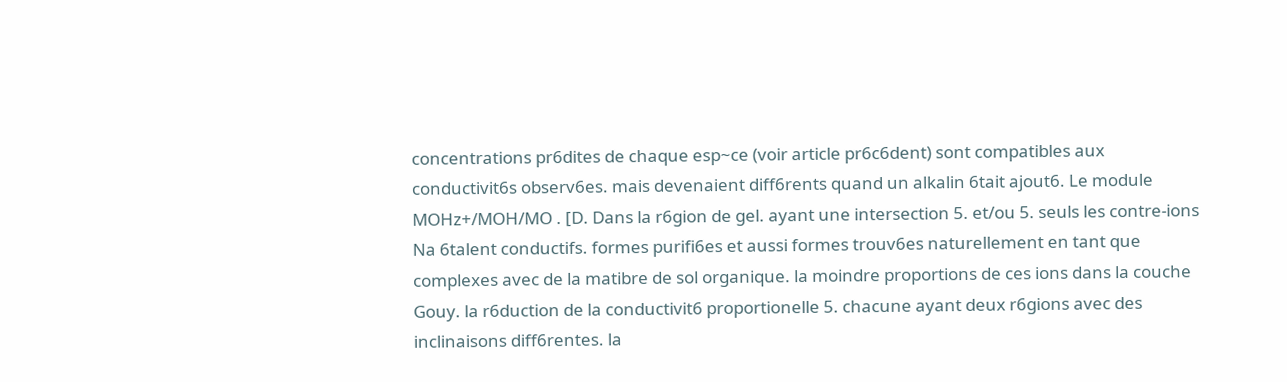concentrations pr6dites de chaque esp~ce (voir article pr6c6dent) sont compatibles aux conductivit6s observ6es. mais devenaient diff6rents quand un alkalin 6tait ajout6. Le module MOHz+/MOH/MO . [D. Dans la r6gion de gel. ayant une intersection 5. et/ou 5. seuls les contre-ions Na 6talent conductifs. formes purifi6es et aussi formes trouv6es naturellement en tant que complexes avec de la matibre de sol organique. la moindre proportions de ces ions dans la couche Gouy. la r6duction de la conductivit6 proportionelle 5. chacune ayant deux r6gions avec des inclinaisons diff6rentes. la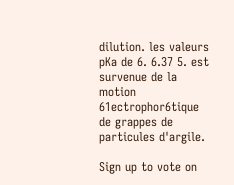dilution. les valeurs pKa de 6. 6.37 5. est survenue de la motion 61ectrophor6tique de grappes de particules d'argile.

Sign up to vote on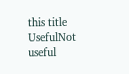this title
UsefulNot useful